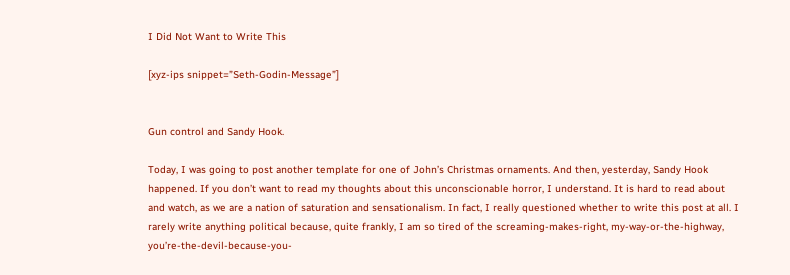I Did Not Want to Write This

[xyz-ips snippet=”Seth-Godin-Message”]


Gun control and Sandy Hook.

Today, I was going to post another template for one of John’s Christmas ornaments. And then, yesterday, Sandy Hook happened. If you don’t want to read my thoughts about this unconscionable horror, I understand. It is hard to read about and watch, as we are a nation of saturation and sensationalism. In fact, I really questioned whether to write this post at all. I rarely write anything political because, quite frankly, I am so tired of the screaming-makes-right, my-way-or-the-highway, you’re-the-devil-because-you-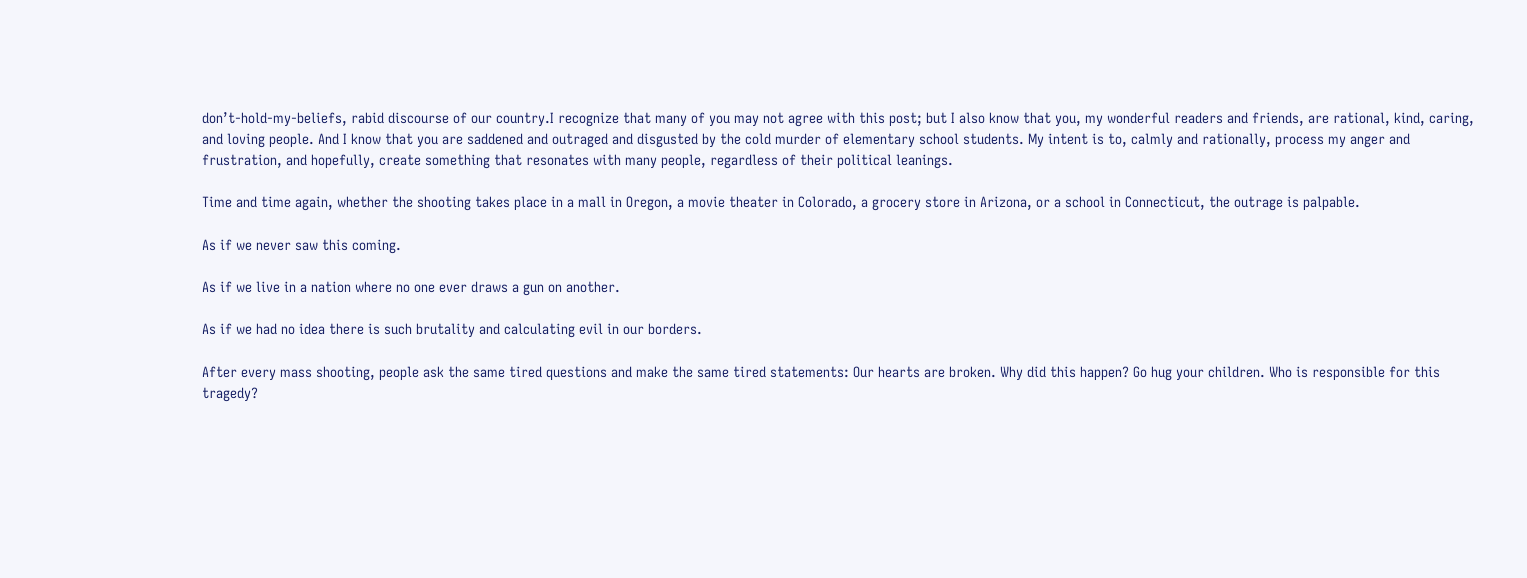don’t-hold-my-beliefs, rabid discourse of our country.I recognize that many of you may not agree with this post; but I also know that you, my wonderful readers and friends, are rational, kind, caring, and loving people. And I know that you are saddened and outraged and disgusted by the cold murder of elementary school students. My intent is to, calmly and rationally, process my anger and frustration, and hopefully, create something that resonates with many people, regardless of their political leanings.

Time and time again, whether the shooting takes place in a mall in Oregon, a movie theater in Colorado, a grocery store in Arizona, or a school in Connecticut, the outrage is palpable.

As if we never saw this coming.

As if we live in a nation where no one ever draws a gun on another.

As if we had no idea there is such brutality and calculating evil in our borders.

After every mass shooting, people ask the same tired questions and make the same tired statements: Our hearts are broken. Why did this happen? Go hug your children. Who is responsible for this tragedy?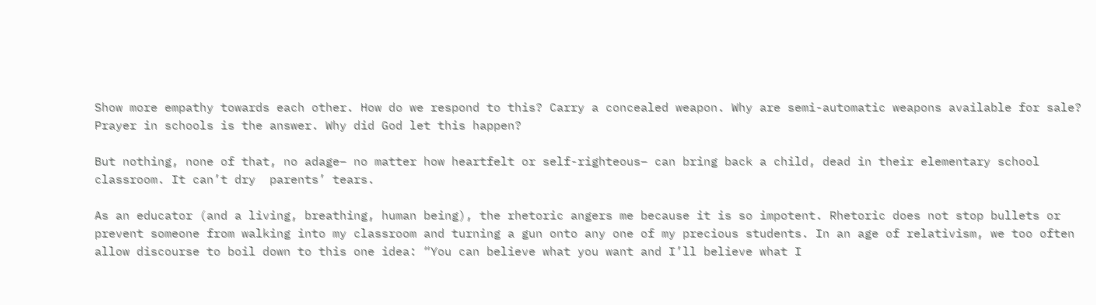Show more empathy towards each other. How do we respond to this? Carry a concealed weapon. Why are semi-automatic weapons available for sale? Prayer in schools is the answer. Why did God let this happen?

But nothing, none of that, no adage– no matter how heartfelt or self-righteous– can bring back a child, dead in their elementary school classroom. It can’t dry  parents’ tears.

As an educator (and a living, breathing, human being), the rhetoric angers me because it is so impotent. Rhetoric does not stop bullets or prevent someone from walking into my classroom and turning a gun onto any one of my precious students. In an age of relativism, we too often allow discourse to boil down to this one idea: “You can believe what you want and I’ll believe what I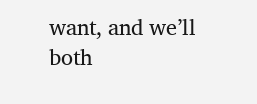want, and we’ll both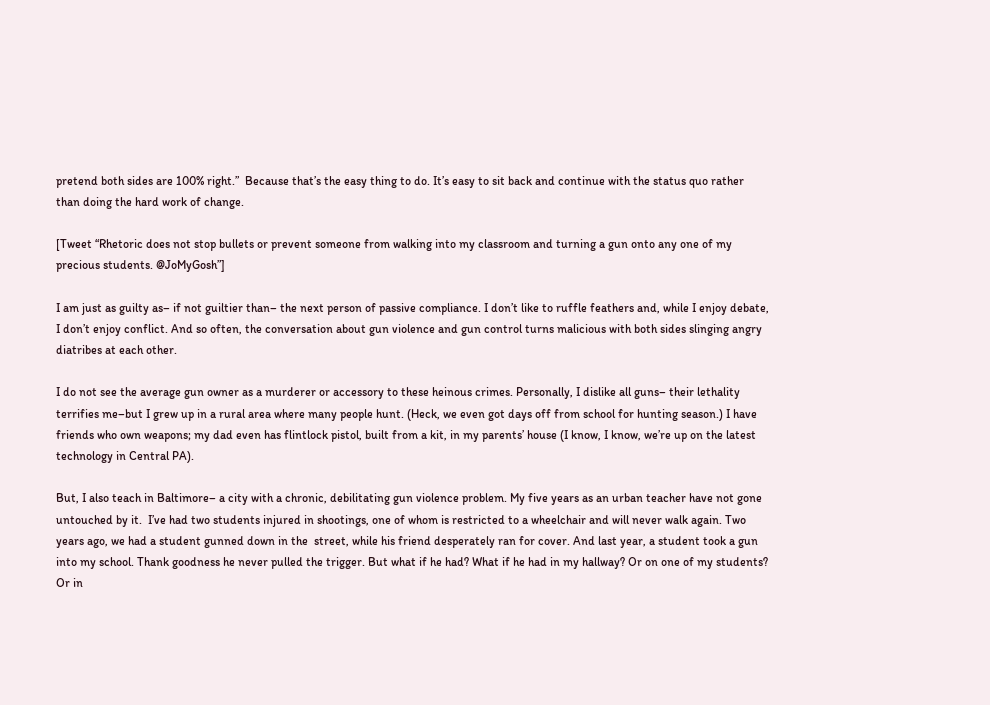pretend both sides are 100% right.”  Because that’s the easy thing to do. It’s easy to sit back and continue with the status quo rather than doing the hard work of change.

[Tweet “Rhetoric does not stop bullets or prevent someone from walking into my classroom and turning a gun onto any one of my precious students. @JoMyGosh”]

I am just as guilty as– if not guiltier than– the next person of passive compliance. I don’t like to ruffle feathers and, while I enjoy debate, I don’t enjoy conflict. And so often, the conversation about gun violence and gun control turns malicious with both sides slinging angry diatribes at each other.

I do not see the average gun owner as a murderer or accessory to these heinous crimes. Personally, I dislike all guns– their lethality terrifies me–but I grew up in a rural area where many people hunt. (Heck, we even got days off from school for hunting season.) I have friends who own weapons; my dad even has flintlock pistol, built from a kit, in my parents’ house (I know, I know, we’re up on the latest technology in Central PA).

But, I also teach in Baltimore– a city with a chronic, debilitating gun violence problem. My five years as an urban teacher have not gone untouched by it.  I’ve had two students injured in shootings, one of whom is restricted to a wheelchair and will never walk again. Two years ago, we had a student gunned down in the  street, while his friend desperately ran for cover. And last year, a student took a gun into my school. Thank goodness he never pulled the trigger. But what if he had? What if he had in my hallway? Or on one of my students? Or in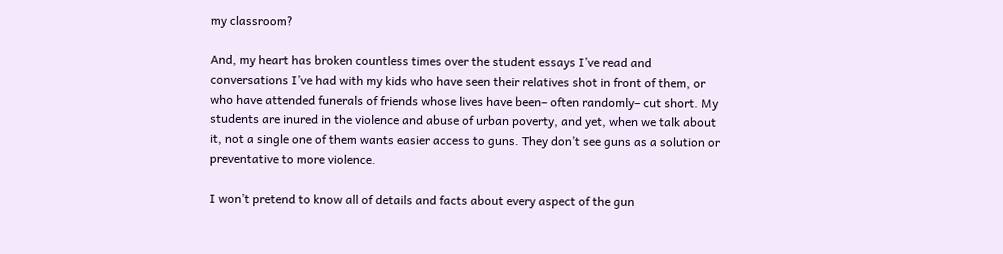my classroom?

And, my heart has broken countless times over the student essays I’ve read and conversations I’ve had with my kids who have seen their relatives shot in front of them, or who have attended funerals of friends whose lives have been– often randomly– cut short. My students are inured in the violence and abuse of urban poverty, and yet, when we talk about it, not a single one of them wants easier access to guns. They don’t see guns as a solution or preventative to more violence.

I won’t pretend to know all of details and facts about every aspect of the gun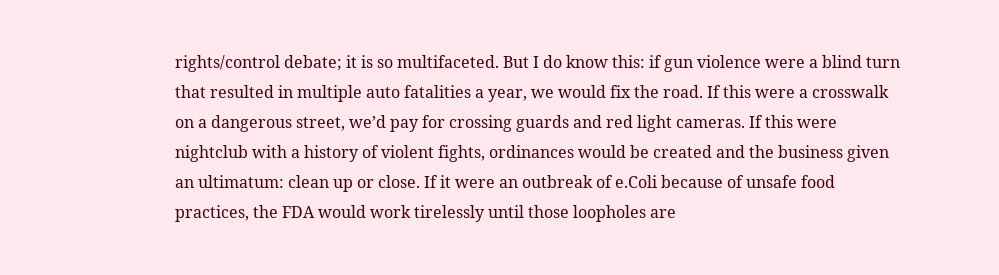rights/control debate; it is so multifaceted. But I do know this: if gun violence were a blind turn that resulted in multiple auto fatalities a year, we would fix the road. If this were a crosswalk on a dangerous street, we’d pay for crossing guards and red light cameras. If this were nightclub with a history of violent fights, ordinances would be created and the business given an ultimatum: clean up or close. If it were an outbreak of e.Coli because of unsafe food practices, the FDA would work tirelessly until those loopholes are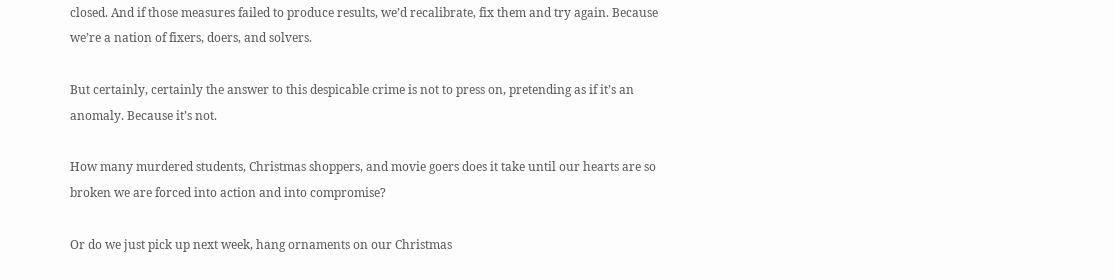closed. And if those measures failed to produce results, we’d recalibrate, fix them and try again. Because we’re a nation of fixers, doers, and solvers.

But certainly, certainly the answer to this despicable crime is not to press on, pretending as if it’s an anomaly. Because it’s not.

How many murdered students, Christmas shoppers, and movie goers does it take until our hearts are so broken we are forced into action and into compromise?

Or do we just pick up next week, hang ornaments on our Christmas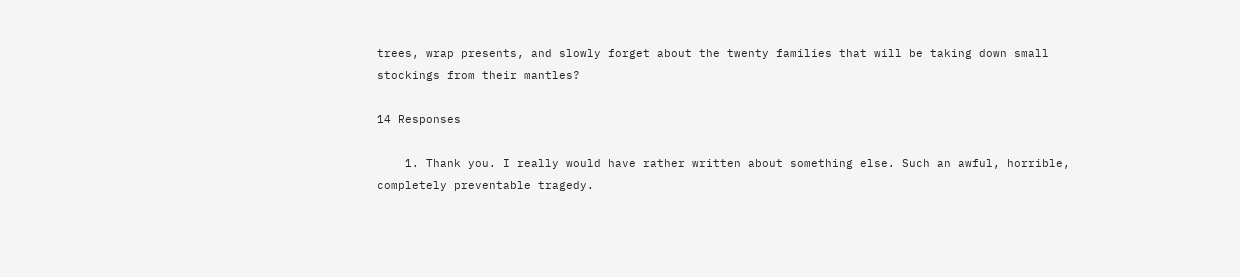trees, wrap presents, and slowly forget about the twenty families that will be taking down small stockings from their mantles?

14 Responses

    1. Thank you. I really would have rather written about something else. Such an awful, horrible, completely preventable tragedy.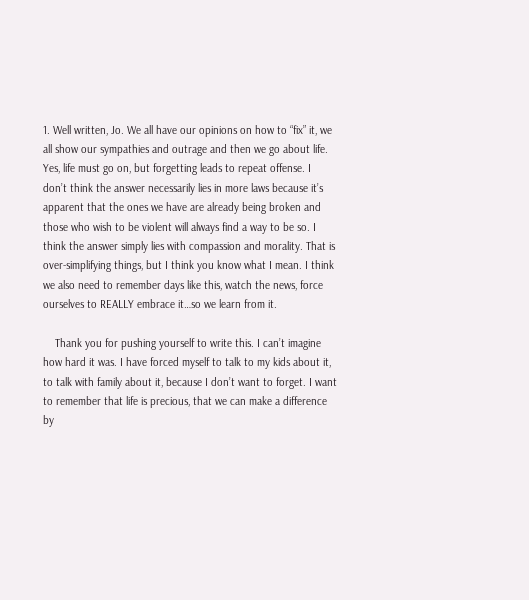1. Well written, Jo. We all have our opinions on how to “fix” it, we all show our sympathies and outrage and then we go about life. Yes, life must go on, but forgetting leads to repeat offense. I don’t think the answer necessarily lies in more laws because it’s apparent that the ones we have are already being broken and those who wish to be violent will always find a way to be so. I think the answer simply lies with compassion and morality. That is over-simplifying things, but I think you know what I mean. I think we also need to remember days like this, watch the news, force ourselves to REALLY embrace it…so we learn from it.

    Thank you for pushing yourself to write this. I can’t imagine how hard it was. I have forced myself to talk to my kids about it, to talk with family about it, because I don’t want to forget. I want to remember that life is precious, that we can make a difference by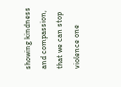showing kindness and compassion, that we can stop violence one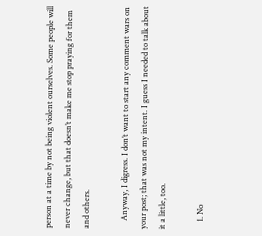person at a time by not being violent ourselves. Some people will never change, but that doesn’t make me stop praying for them and others.

    Anyway, I digress. I don’t want to start any comment wars on your post; that was not my intent. I guess I needed to talk about it a little, too.

    1. No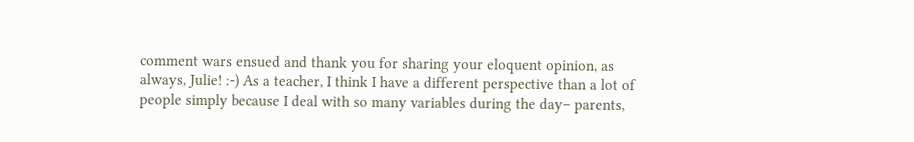comment wars ensued and thank you for sharing your eloquent opinion, as always, Julie! :-) As a teacher, I think I have a different perspective than a lot of people simply because I deal with so many variables during the day– parents,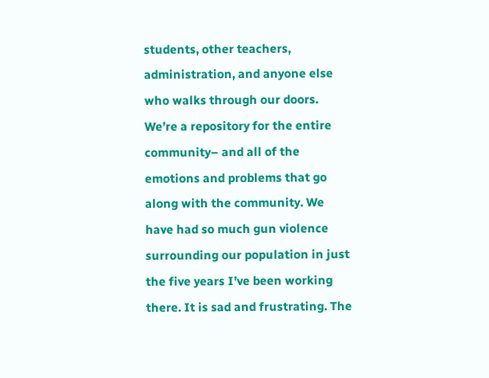students, other teachers, administration, and anyone else who walks through our doors. We’re a repository for the entire community– and all of the emotions and problems that go along with the community. We have had so much gun violence surrounding our population in just the five years I’ve been working there. It is sad and frustrating. The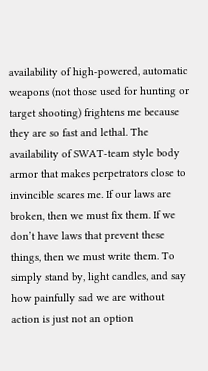availability of high-powered, automatic weapons (not those used for hunting or target shooting) frightens me because they are so fast and lethal. The availability of SWAT-team style body armor that makes perpetrators close to invincible scares me. If our laws are broken, then we must fix them. If we don’t have laws that prevent these things, then we must write them. To simply stand by, light candles, and say how painfully sad we are without action is just not an option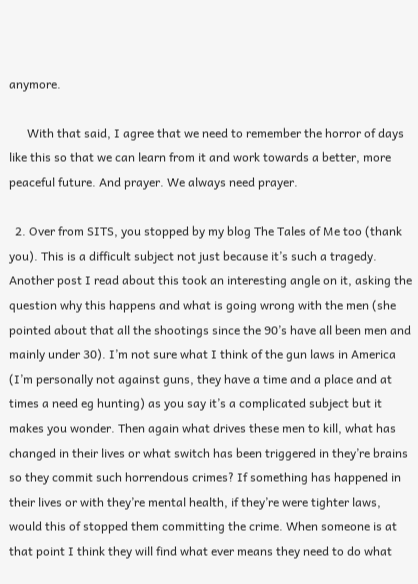anymore.

      With that said, I agree that we need to remember the horror of days like this so that we can learn from it and work towards a better, more peaceful future. And prayer. We always need prayer.

  2. Over from SITS, you stopped by my blog The Tales of Me too (thank you). This is a difficult subject not just because it’s such a tragedy. Another post I read about this took an interesting angle on it, asking the question why this happens and what is going wrong with the men (she pointed about that all the shootings since the 90’s have all been men and mainly under 30). I’m not sure what I think of the gun laws in America (I’m personally not against guns, they have a time and a place and at times a need eg hunting) as you say it’s a complicated subject but it makes you wonder. Then again what drives these men to kill, what has changed in their lives or what switch has been triggered in they’re brains so they commit such horrendous crimes? If something has happened in their lives or with they’re mental health, if they’re were tighter laws, would this of stopped them committing the crime. When someone is at that point I think they will find what ever means they need to do what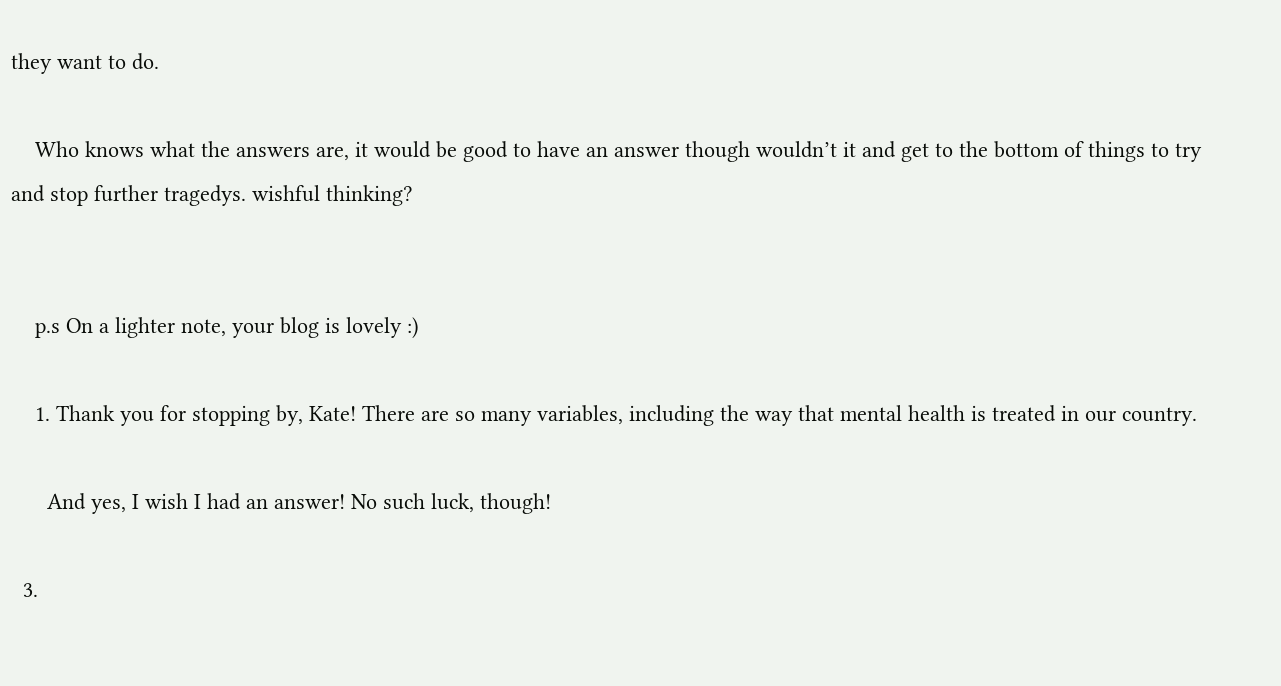they want to do.

    Who knows what the answers are, it would be good to have an answer though wouldn’t it and get to the bottom of things to try and stop further tragedys. wishful thinking?


    p.s On a lighter note, your blog is lovely :)

    1. Thank you for stopping by, Kate! There are so many variables, including the way that mental health is treated in our country.

      And yes, I wish I had an answer! No such luck, though!

  3.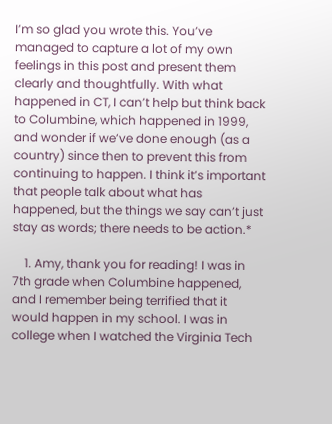I’m so glad you wrote this. You’ve managed to capture a lot of my own feelings in this post and present them clearly and thoughtfully. With what happened in CT, I can’t help but think back to Columbine, which happened in 1999, and wonder if we’ve done enough (as a country) since then to prevent this from continuing to happen. I think it’s important that people talk about what has happened, but the things we say can’t just stay as words; there needs to be action.*

    1. Amy, thank you for reading! I was in 7th grade when Columbine happened, and I remember being terrified that it would happen in my school. I was in college when I watched the Virginia Tech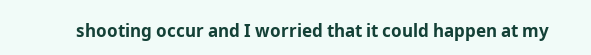shooting occur and I worried that it could happen at my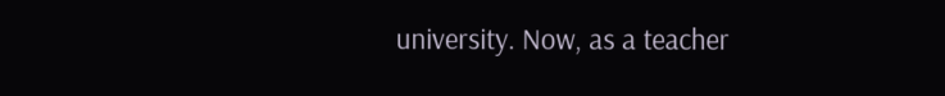university. Now, as a teacher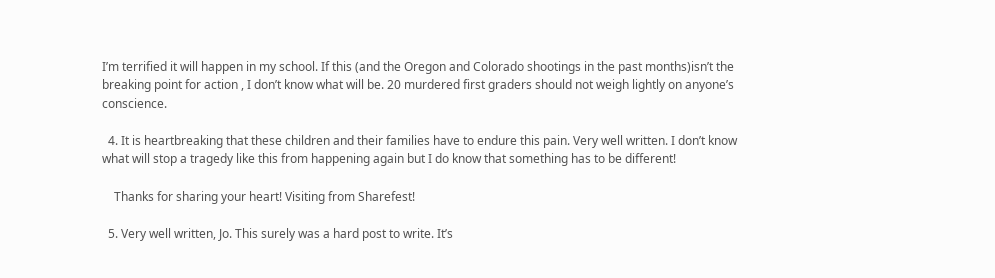I’m terrified it will happen in my school. If this (and the Oregon and Colorado shootings in the past months)isn’t the breaking point for action , I don’t know what will be. 20 murdered first graders should not weigh lightly on anyone’s conscience.

  4. It is heartbreaking that these children and their families have to endure this pain. Very well written. I don’t know what will stop a tragedy like this from happening again but I do know that something has to be different!

    Thanks for sharing your heart! Visiting from Sharefest!

  5. Very well written, Jo. This surely was a hard post to write. It’s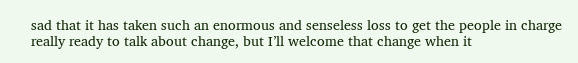sad that it has taken such an enormous and senseless loss to get the people in charge really ready to talk about change, but I’ll welcome that change when it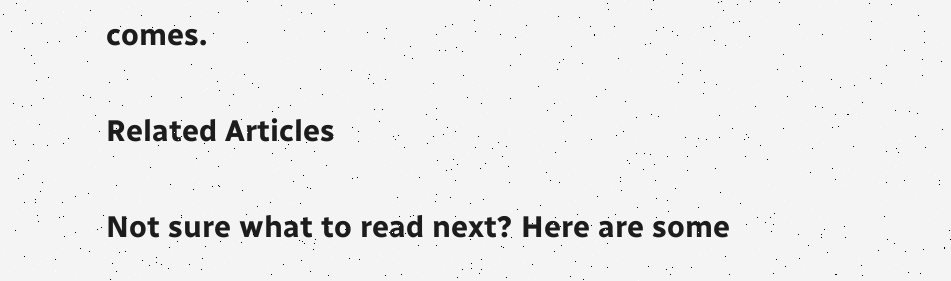comes.

Related Articles

Not sure what to read next? Here are some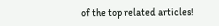of the top related articles!